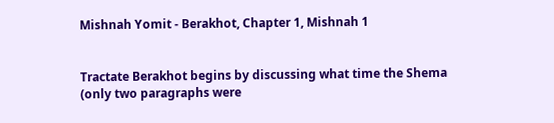Mishnah Yomit - Berakhot, Chapter 1, Mishnah 1


Tractate Berakhot begins by discussing what time the Shema (only two paragraphs were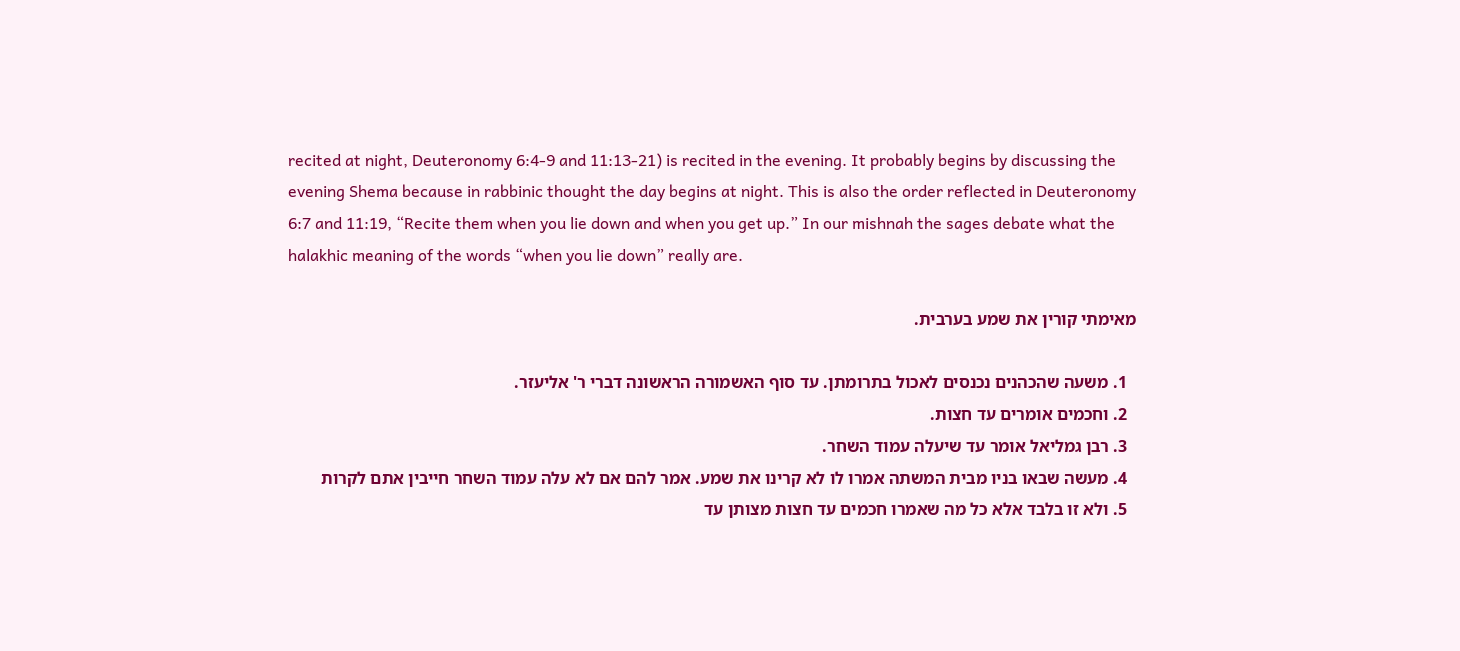recited at night, Deuteronomy 6:4-9 and 11:13-21) is recited in the evening. It probably begins by discussing the evening Shema because in rabbinic thought the day begins at night. This is also the order reflected in Deuteronomy 6:7 and 11:19, “Recite them when you lie down and when you get up.” In our mishnah the sages debate what the halakhic meaning of the words “when you lie down” really are.

מאימתי קורין את שמע בערבית.

  1. משעה שהכהנים נכנסים לאכול בתרומתן. עד סוף האשמורה הראשונה דברי ר' אליעזר.
  2. וחכמים אומרים עד חצות.
  3. רבן גמליאל אומר עד שיעלה עמוד השחר.
  4. מעשה שבאו בניו מבית המשתה אמרו לו לא קרינו את שמע. אמר להם אם לא עלה עמוד השחר חייבין אתם לקרות
  5. ולא זו בלבד אלא כל מה שאמרו חכמים עד חצות מצותן עד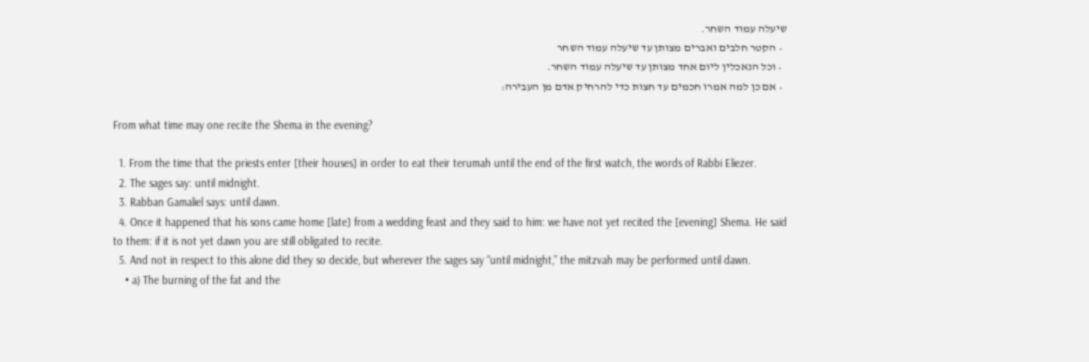שיעלה עמוד השחר.
  • הקטר חלבים ואברים מצותן עד שיעלה עמוד השחר
  • וכל הנאכלין ליום אחד מצותן עד שיעלה עמוד השחר.
  • אם כן למה אמרו חכמים עד חצות כדי להרחיק אדם מן העבירה:

From what time may one recite the Shema in the evening?

  1. From the time that the priests enter [their houses] in order to eat their terumah until the end of the first watch, the words of Rabbi Eliezer.
  2. The sages say: until midnight.
  3. Rabban Gamaliel says: until dawn.
  4. Once it happened that his sons came home [late] from a wedding feast and they said to him: we have not yet recited the [evening] Shema. He said to them: if it is not yet dawn you are still obligated to recite.
  5. And not in respect to this alone did they so decide, but wherever the sages say “until midnight,” the mitzvah may be performed until dawn.
    • a) The burning of the fat and the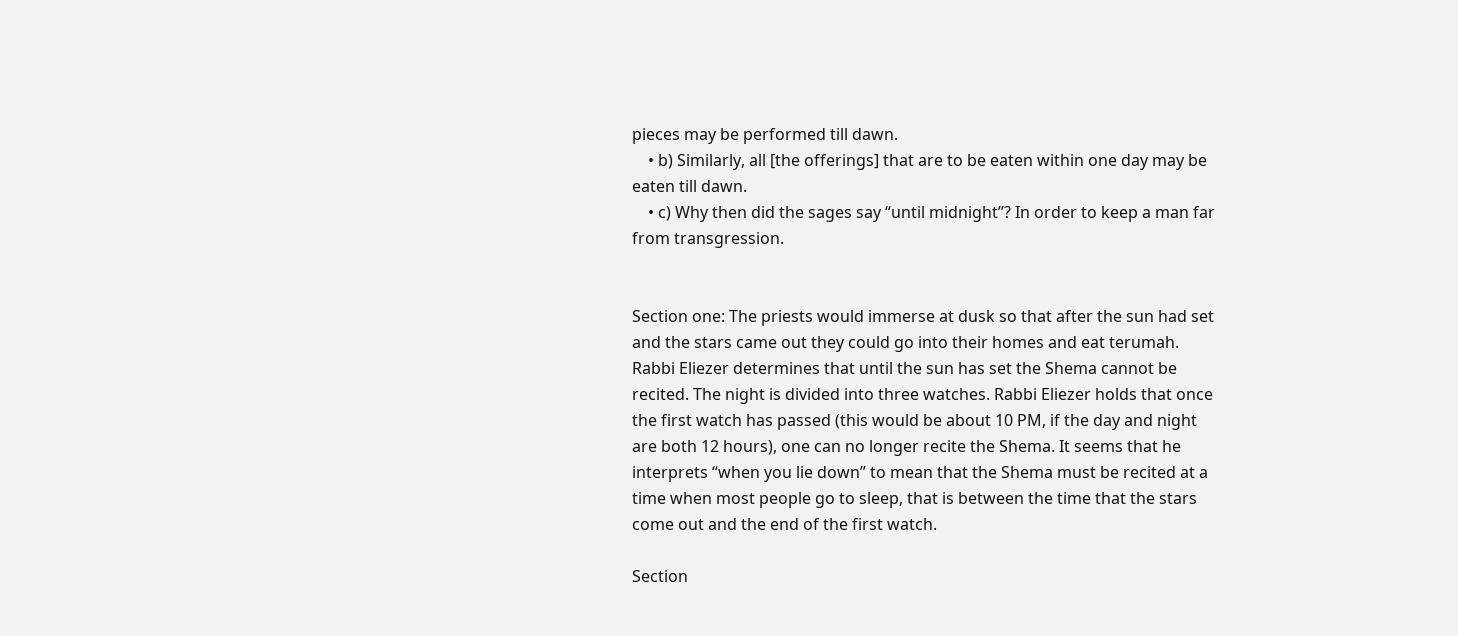pieces may be performed till dawn.
    • b) Similarly, all [the offerings] that are to be eaten within one day may be eaten till dawn.
    • c) Why then did the sages say “until midnight”? In order to keep a man far from transgression.


Section one: The priests would immerse at dusk so that after the sun had set and the stars came out they could go into their homes and eat terumah. Rabbi Eliezer determines that until the sun has set the Shema cannot be recited. The night is divided into three watches. Rabbi Eliezer holds that once the first watch has passed (this would be about 10 PM, if the day and night are both 12 hours), one can no longer recite the Shema. It seems that he interprets “when you lie down” to mean that the Shema must be recited at a time when most people go to sleep, that is between the time that the stars come out and the end of the first watch.

Section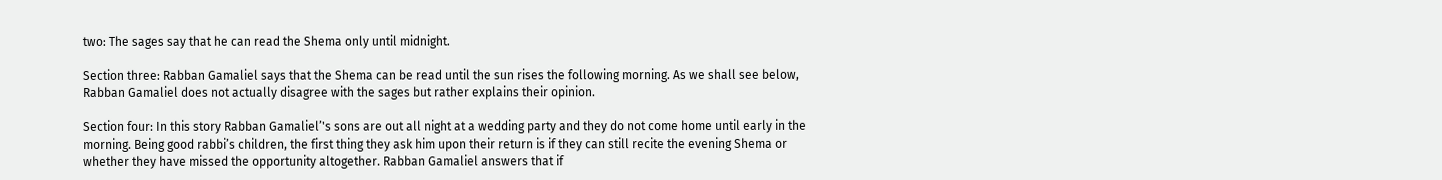two: The sages say that he can read the Shema only until midnight.

Section three: Rabban Gamaliel says that the Shema can be read until the sun rises the following morning. As we shall see below, Rabban Gamaliel does not actually disagree with the sages but rather explains their opinion.

Section four: In this story Rabban Gamaliel’'s sons are out all night at a wedding party and they do not come home until early in the morning. Being good rabbi’s children, the first thing they ask him upon their return is if they can still recite the evening Shema or whether they have missed the opportunity altogether. Rabban Gamaliel answers that if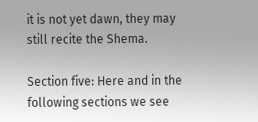it is not yet dawn, they may still recite the Shema.

Section five: Here and in the following sections we see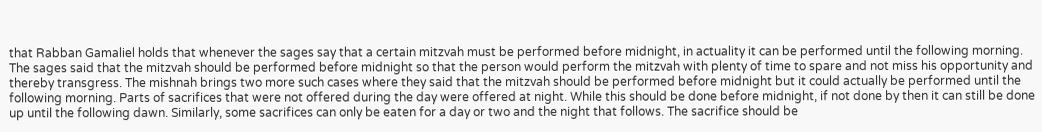that Rabban Gamaliel holds that whenever the sages say that a certain mitzvah must be performed before midnight, in actuality it can be performed until the following morning. The sages said that the mitzvah should be performed before midnight so that the person would perform the mitzvah with plenty of time to spare and not miss his opportunity and thereby transgress. The mishnah brings two more such cases where they said that the mitzvah should be performed before midnight but it could actually be performed until the following morning. Parts of sacrifices that were not offered during the day were offered at night. While this should be done before midnight, if not done by then it can still be done up until the following dawn. Similarly, some sacrifices can only be eaten for a day or two and the night that follows. The sacrifice should be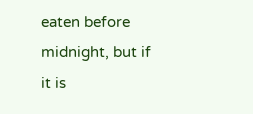eaten before midnight, but if it is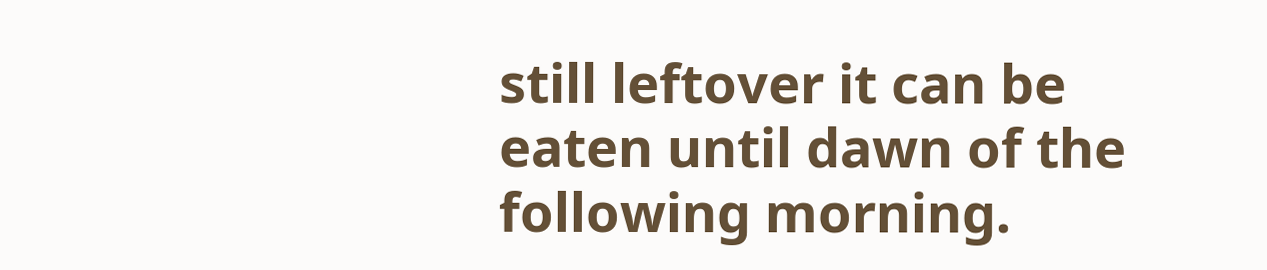still leftover it can be eaten until dawn of the following morning.